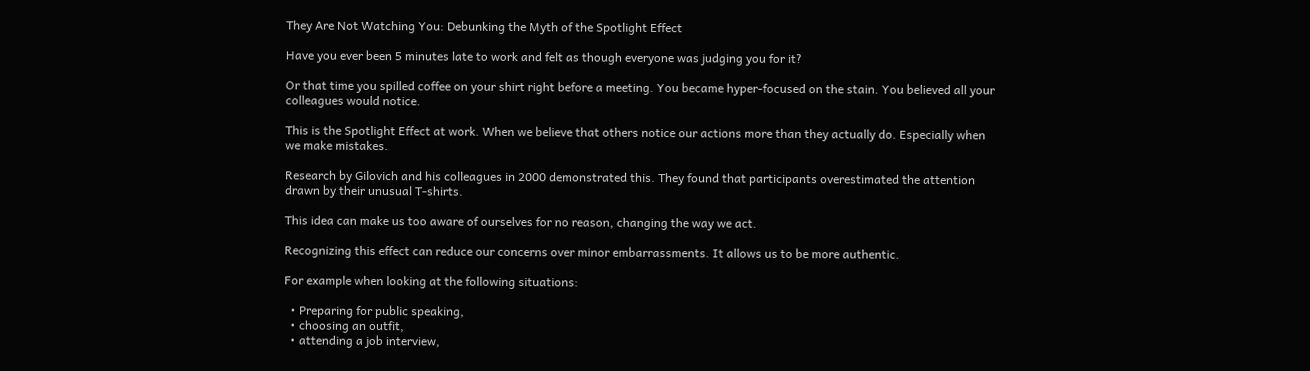They Are Not Watching You: Debunking the Myth of the Spotlight Effect

Have you ever been 5 minutes late to work and felt as though everyone was judging you for it?

Or that time you spilled coffee on your shirt right before a meeting. You became hyper-focused on the stain. You believed all your colleagues would notice.

This is the Spotlight Effect at work. When we believe that others notice our actions more than they actually do. Especially when we make mistakes.

Research by Gilovich and his colleagues in 2000 demonstrated this. They found that participants overestimated the attention drawn by their unusual T-shirts.

This idea can make us too aware of ourselves for no reason, changing the way we act.

Recognizing this effect can reduce our concerns over minor embarrassments. It allows us to be more authentic.

For example when looking at the following situations:

  • Preparing for public speaking,
  • choosing an outfit,
  • attending a job interview,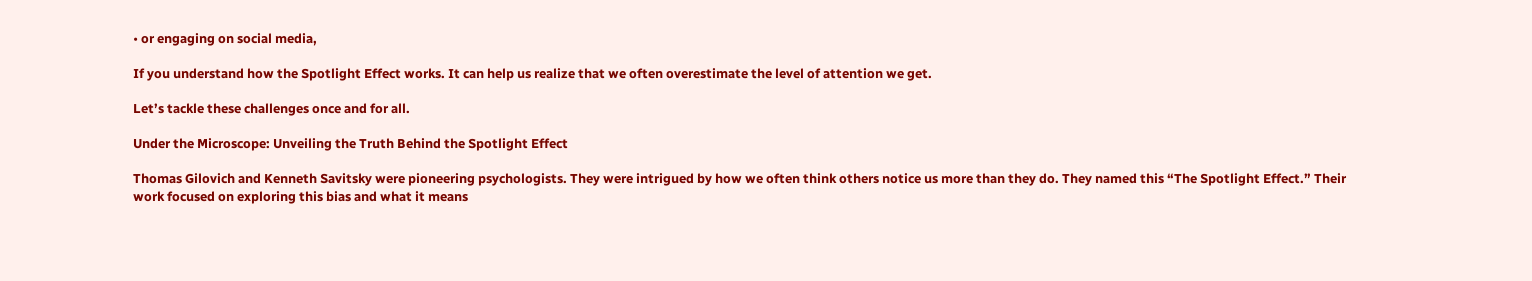• or engaging on social media,

If you understand how the Spotlight Effect works. It can help us realize that we often overestimate the level of attention we get.

Let’s tackle these challenges once and for all.

Under the Microscope: Unveiling the Truth Behind the Spotlight Effect

Thomas Gilovich and Kenneth Savitsky were pioneering psychologists. They were intrigued by how we often think others notice us more than they do. They named this “The Spotlight Effect.” Their work focused on exploring this bias and what it means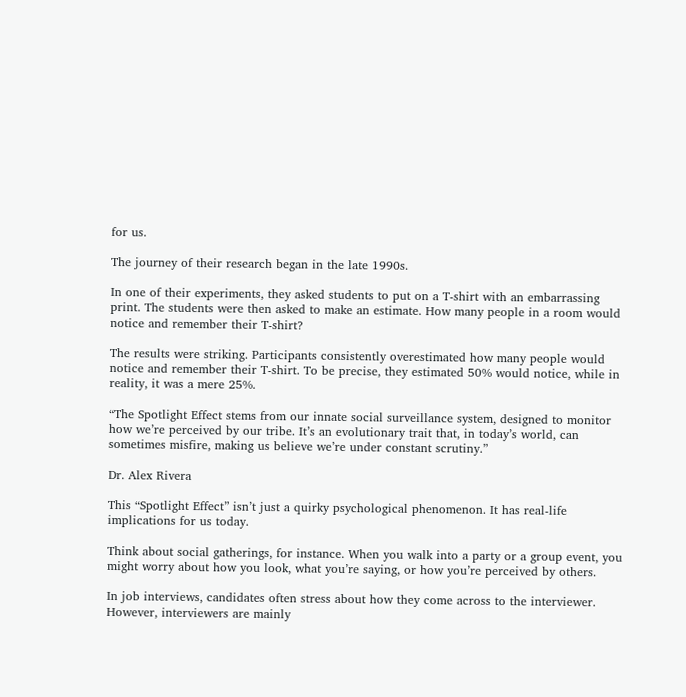for us.

The journey of their research began in the late 1990s.

In one of their experiments, they asked students to put on a T-shirt with an embarrassing print. The students were then asked to make an estimate. How many people in a room would notice and remember their T-shirt?

The results were striking. Participants consistently overestimated how many people would notice and remember their T-shirt. To be precise, they estimated 50% would notice, while in reality, it was a mere 25%.

“The Spotlight Effect stems from our innate social surveillance system, designed to monitor how we’re perceived by our tribe. It’s an evolutionary trait that, in today’s world, can sometimes misfire, making us believe we’re under constant scrutiny.”

Dr. Alex Rivera

This “Spotlight Effect” isn’t just a quirky psychological phenomenon. It has real-life implications for us today.

Think about social gatherings, for instance. When you walk into a party or a group event, you might worry about how you look, what you’re saying, or how you’re perceived by others.

In job interviews, candidates often stress about how they come across to the interviewer. However, interviewers are mainly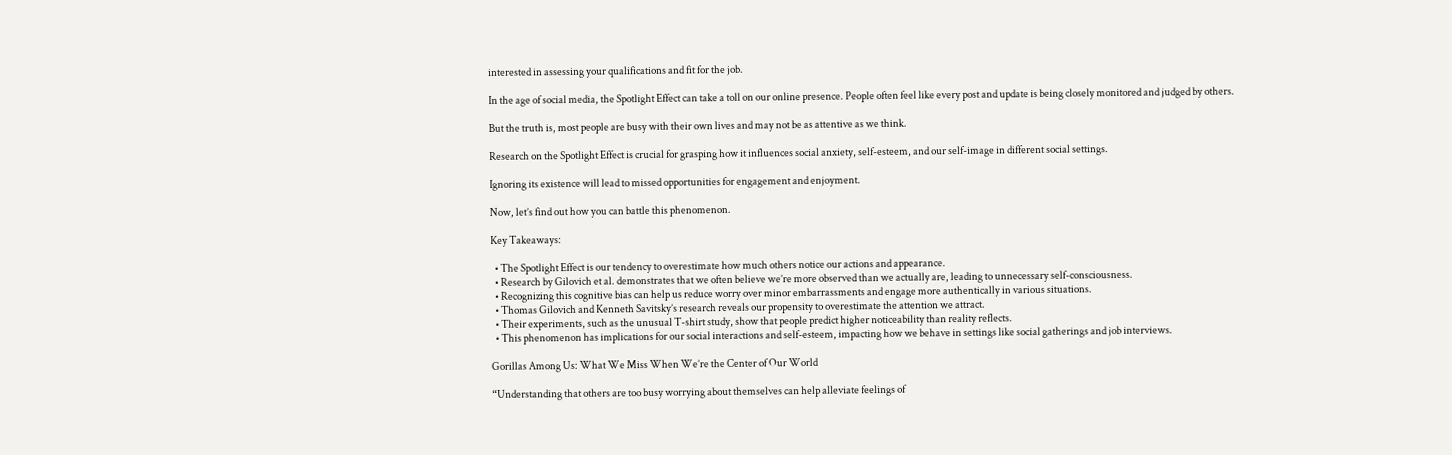interested in assessing your qualifications and fit for the job.

In the age of social media, the Spotlight Effect can take a toll on our online presence. People often feel like every post and update is being closely monitored and judged by others.

But the truth is, most people are busy with their own lives and may not be as attentive as we think.

Research on the Spotlight Effect is crucial for grasping how it influences social anxiety, self-esteem, and our self-image in different social settings.

Ignoring its existence will lead to missed opportunities for engagement and enjoyment.

Now, let’s find out how you can battle this phenomenon.

Key Takeaways:

  • The Spotlight Effect is our tendency to overestimate how much others notice our actions and appearance.
  • Research by Gilovich et al. demonstrates that we often believe we’re more observed than we actually are, leading to unnecessary self-consciousness.
  • Recognizing this cognitive bias can help us reduce worry over minor embarrassments and engage more authentically in various situations.
  • Thomas Gilovich and Kenneth Savitsky’s research reveals our propensity to overestimate the attention we attract.
  • Their experiments, such as the unusual T-shirt study, show that people predict higher noticeability than reality reflects.
  • This phenomenon has implications for our social interactions and self-esteem, impacting how we behave in settings like social gatherings and job interviews.

Gorillas Among Us: What We Miss When We’re the Center of Our World

“Understanding that others are too busy worrying about themselves can help alleviate feelings of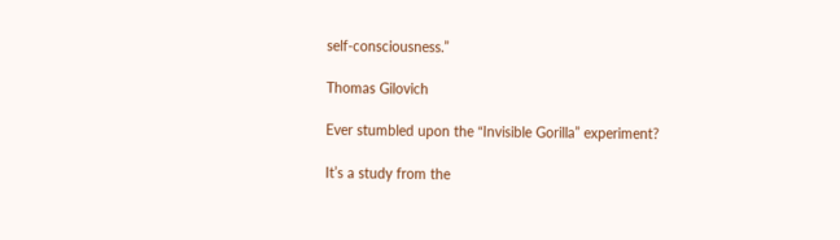self-consciousness.”

Thomas Gilovich

Ever stumbled upon the “Invisible Gorilla” experiment?

It’s a study from the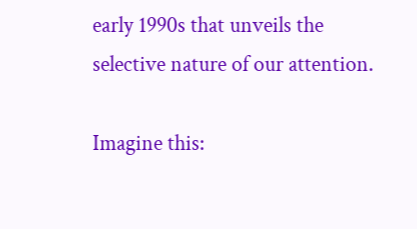early 1990s that unveils the selective nature of our attention.

Imagine this: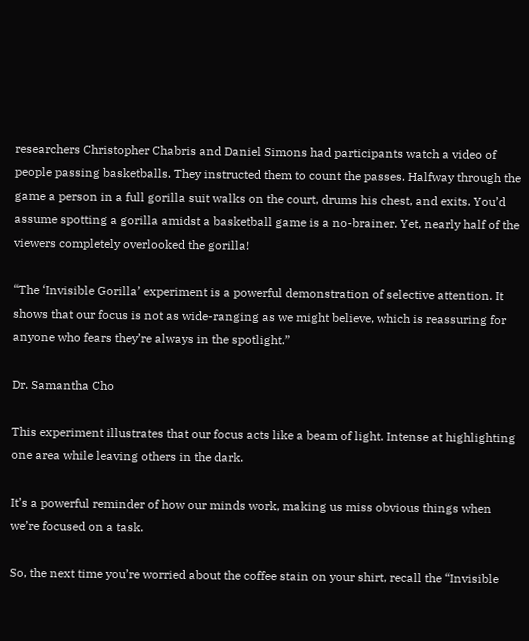researchers Christopher Chabris and Daniel Simons had participants watch a video of people passing basketballs. They instructed them to count the passes. Halfway through the game a person in a full gorilla suit walks on the court, drums his chest, and exits. You’d assume spotting a gorilla amidst a basketball game is a no-brainer. Yet, nearly half of the viewers completely overlooked the gorilla!

“The ‘Invisible Gorilla’ experiment is a powerful demonstration of selective attention. It shows that our focus is not as wide-ranging as we might believe, which is reassuring for anyone who fears they’re always in the spotlight.”

Dr. Samantha Cho

This experiment illustrates that our focus acts like a beam of light. Intense at highlighting one area while leaving others in the dark.

It’s a powerful reminder of how our minds work, making us miss obvious things when we’re focused on a task.

So, the next time you’re worried about the coffee stain on your shirt, recall the “Invisible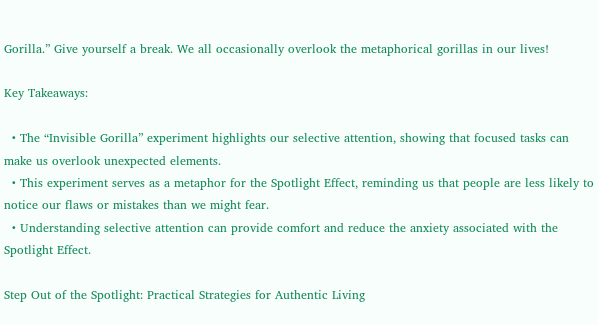Gorilla.” Give yourself a break. We all occasionally overlook the metaphorical gorillas in our lives!

Key Takeaways:

  • The “Invisible Gorilla” experiment highlights our selective attention, showing that focused tasks can make us overlook unexpected elements.
  • This experiment serves as a metaphor for the Spotlight Effect, reminding us that people are less likely to notice our flaws or mistakes than we might fear.
  • Understanding selective attention can provide comfort and reduce the anxiety associated with the Spotlight Effect.

Step Out of the Spotlight: Practical Strategies for Authentic Living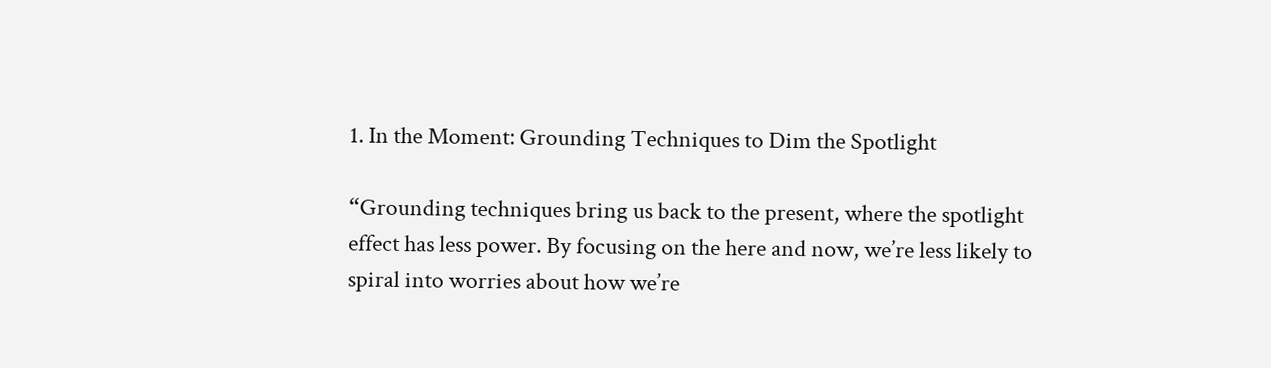1. In the Moment: Grounding Techniques to Dim the Spotlight

“Grounding techniques bring us back to the present, where the spotlight effect has less power. By focusing on the here and now, we’re less likely to spiral into worries about how we’re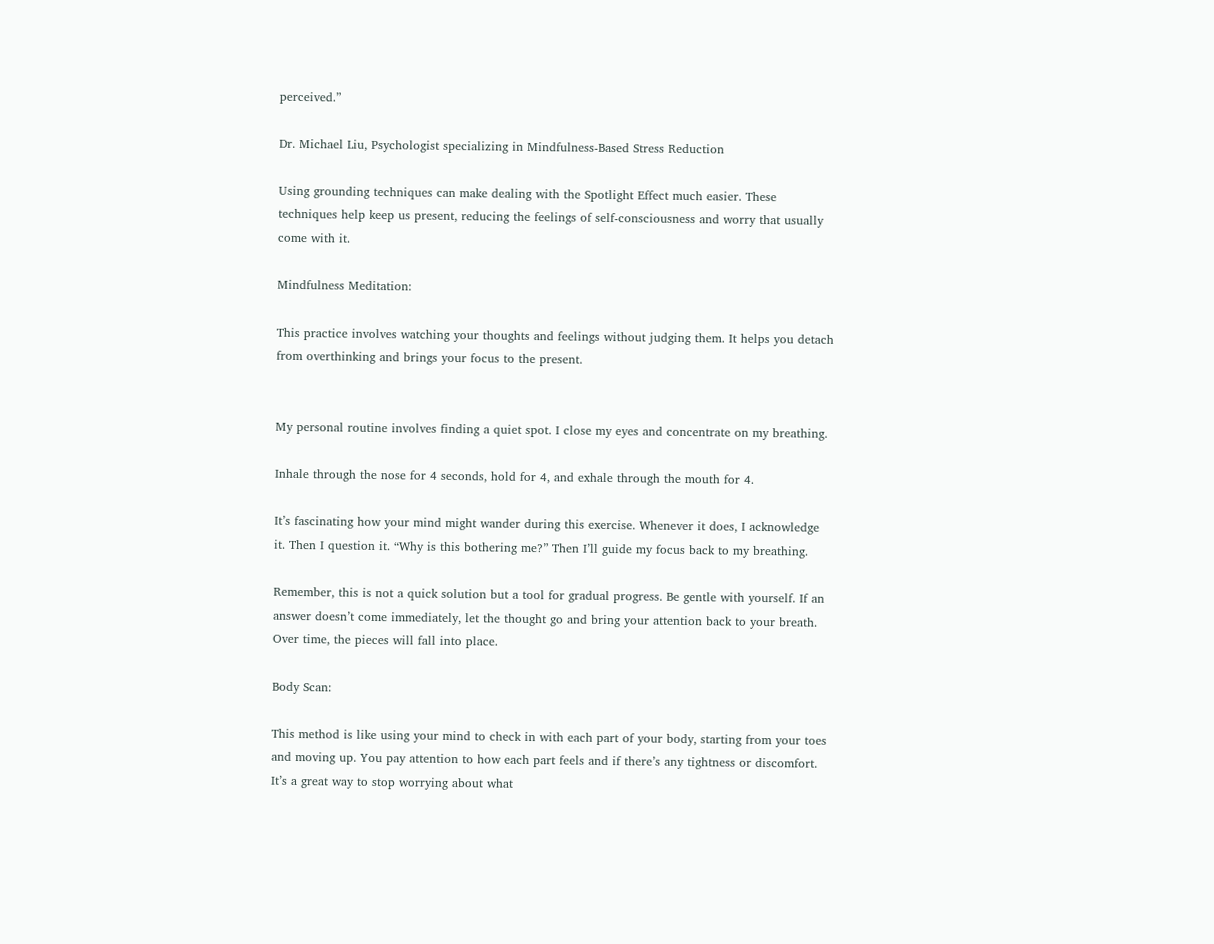perceived.”

Dr. Michael Liu, Psychologist specializing in Mindfulness-Based Stress Reduction

Using grounding techniques can make dealing with the Spotlight Effect much easier. These techniques help keep us present, reducing the feelings of self-consciousness and worry that usually come with it.

Mindfulness Meditation:

This practice involves watching your thoughts and feelings without judging them. It helps you detach from overthinking and brings your focus to the present.


My personal routine involves finding a quiet spot. I close my eyes and concentrate on my breathing.

Inhale through the nose for 4 seconds, hold for 4, and exhale through the mouth for 4.

It’s fascinating how your mind might wander during this exercise. Whenever it does, I acknowledge it. Then I question it. “Why is this bothering me?” Then I’ll guide my focus back to my breathing.

Remember, this is not a quick solution but a tool for gradual progress. Be gentle with yourself. If an answer doesn’t come immediately, let the thought go and bring your attention back to your breath. Over time, the pieces will fall into place.

Body Scan:

This method is like using your mind to check in with each part of your body, starting from your toes and moving up. You pay attention to how each part feels and if there’s any tightness or discomfort. It’s a great way to stop worrying about what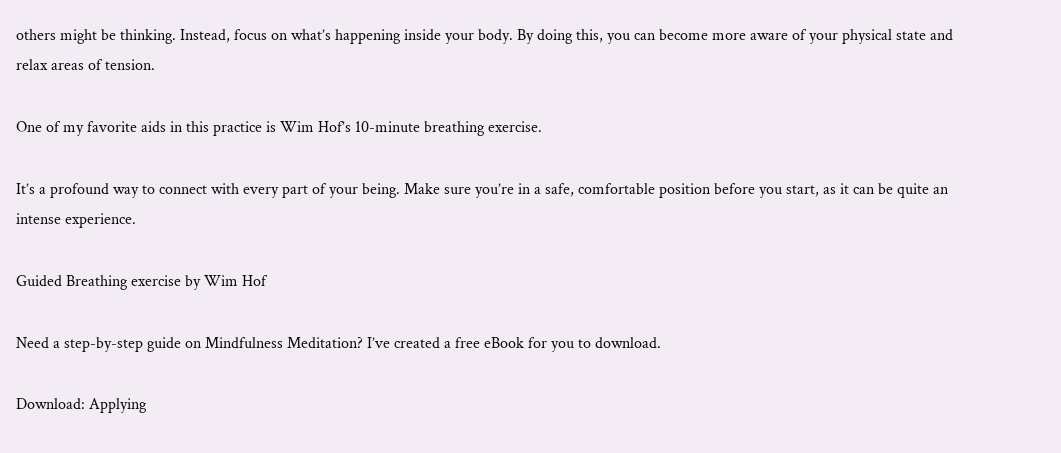others might be thinking. Instead, focus on what’s happening inside your body. By doing this, you can become more aware of your physical state and relax areas of tension.

One of my favorite aids in this practice is Wim Hof’s 10-minute breathing exercise.

It’s a profound way to connect with every part of your being. Make sure you’re in a safe, comfortable position before you start, as it can be quite an intense experience.

Guided Breathing exercise by Wim Hof

Need a step-by-step guide on Mindfulness Meditation? I’ve created a free eBook for you to download.

Download: Applying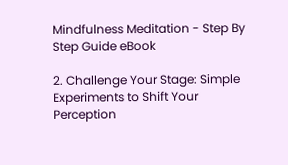Mindfulness Meditation - Step By Step Guide eBook

2. Challenge Your Stage: Simple Experiments to Shift Your Perception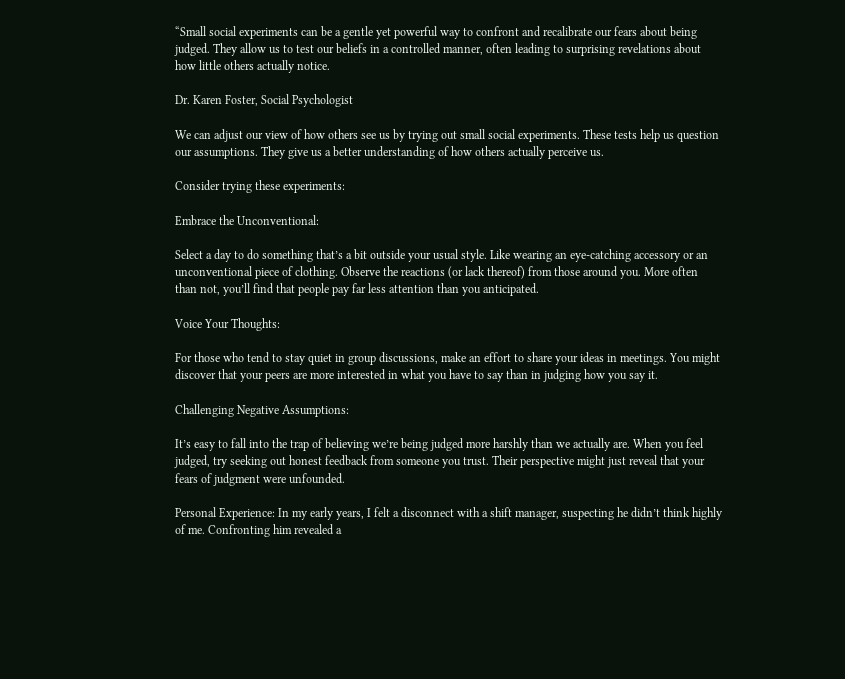“Small social experiments can be a gentle yet powerful way to confront and recalibrate our fears about being judged. They allow us to test our beliefs in a controlled manner, often leading to surprising revelations about how little others actually notice.

Dr. Karen Foster, Social Psychologist

We can adjust our view of how others see us by trying out small social experiments. These tests help us question our assumptions. They give us a better understanding of how others actually perceive us.

Consider trying these experiments:

Embrace the Unconventional:

Select a day to do something that’s a bit outside your usual style. Like wearing an eye-catching accessory or an unconventional piece of clothing. Observe the reactions (or lack thereof) from those around you. More often than not, you’ll find that people pay far less attention than you anticipated.

Voice Your Thoughts:

For those who tend to stay quiet in group discussions, make an effort to share your ideas in meetings. You might discover that your peers are more interested in what you have to say than in judging how you say it.

Challenging Negative Assumptions:

It’s easy to fall into the trap of believing we’re being judged more harshly than we actually are. When you feel judged, try seeking out honest feedback from someone you trust. Their perspective might just reveal that your fears of judgment were unfounded.

Personal Experience: In my early years, I felt a disconnect with a shift manager, suspecting he didn’t think highly of me. Confronting him revealed a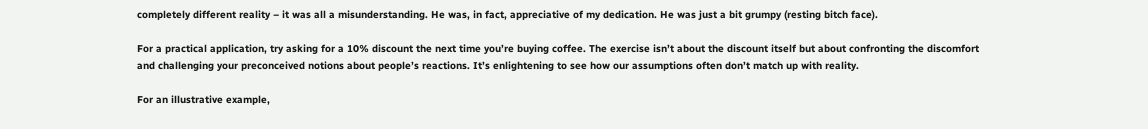completely different reality – it was all a misunderstanding. He was, in fact, appreciative of my dedication. He was just a bit grumpy (resting bitch face).

For a practical application, try asking for a 10% discount the next time you’re buying coffee. The exercise isn’t about the discount itself but about confronting the discomfort and challenging your preconceived notions about people’s reactions. It’s enlightening to see how our assumptions often don’t match up with reality.

For an illustrative example,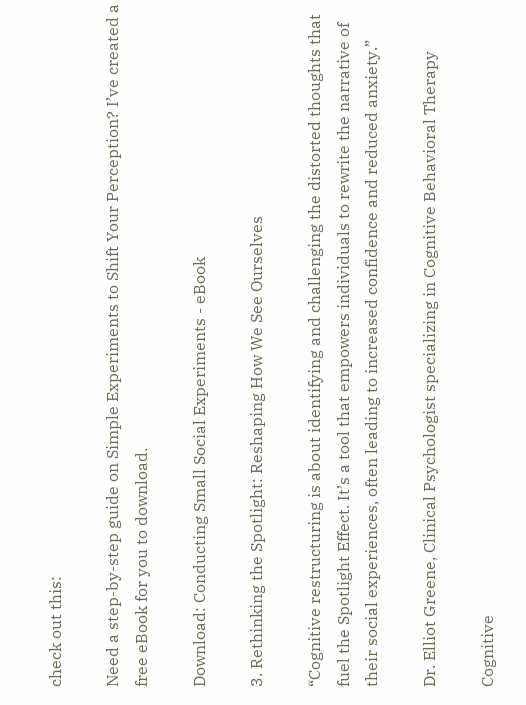check out this:

Need a step-by-step guide on Simple Experiments to Shift Your Perception? I’ve created a free eBook for you to download.

Download: Conducting Small Social Experiments - eBook

3. Rethinking the Spotlight: Reshaping How We See Ourselves

“Cognitive restructuring is about identifying and challenging the distorted thoughts that fuel the Spotlight Effect. It’s a tool that empowers individuals to rewrite the narrative of their social experiences, often leading to increased confidence and reduced anxiety.”

Dr. Elliot Greene, Clinical Psychologist specializing in Cognitive Behavioral Therapy

Cognitive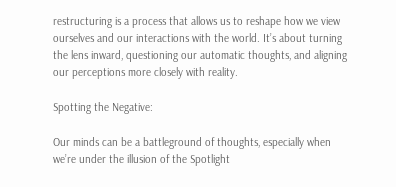restructuring is a process that allows us to reshape how we view ourselves and our interactions with the world. It’s about turning the lens inward, questioning our automatic thoughts, and aligning our perceptions more closely with reality.

Spotting the Negative:

Our minds can be a battleground of thoughts, especially when we’re under the illusion of the Spotlight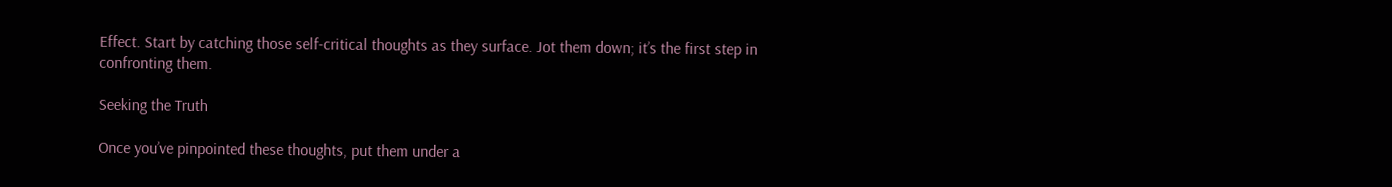Effect. Start by catching those self-critical thoughts as they surface. Jot them down; it’s the first step in confronting them.

Seeking the Truth

Once you’ve pinpointed these thoughts, put them under a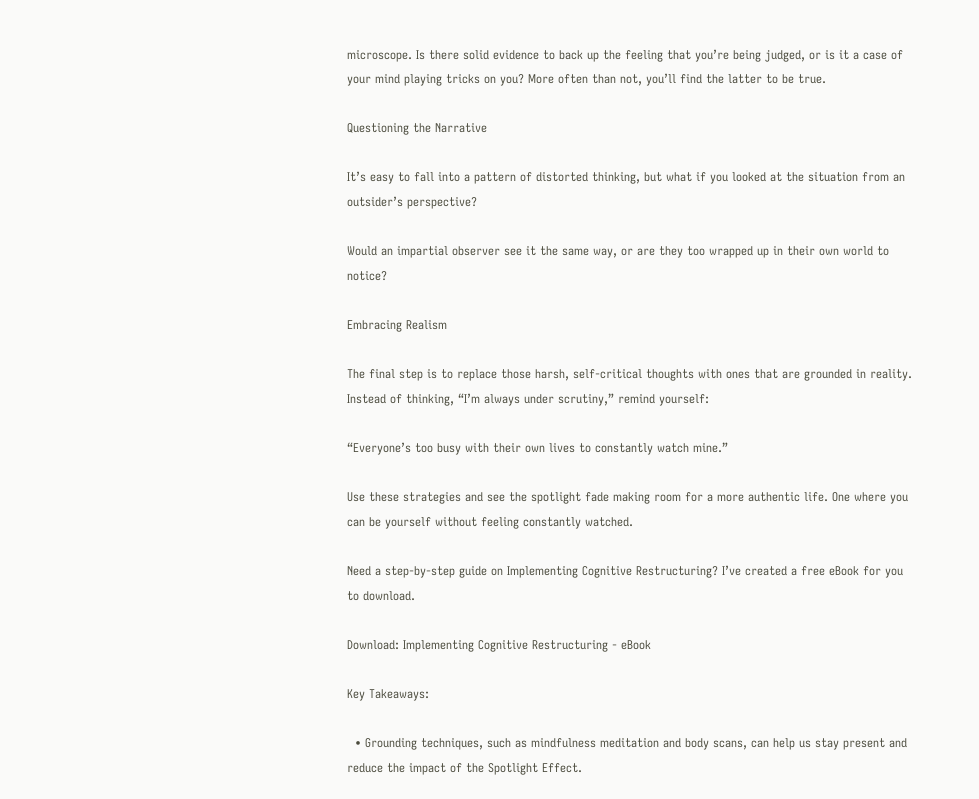microscope. Is there solid evidence to back up the feeling that you’re being judged, or is it a case of your mind playing tricks on you? More often than not, you’ll find the latter to be true.

Questioning the Narrative

It’s easy to fall into a pattern of distorted thinking, but what if you looked at the situation from an outsider’s perspective?

Would an impartial observer see it the same way, or are they too wrapped up in their own world to notice?

Embracing Realism

The final step is to replace those harsh, self-critical thoughts with ones that are grounded in reality. Instead of thinking, “I’m always under scrutiny,” remind yourself:

“Everyone’s too busy with their own lives to constantly watch mine.”

Use these strategies and see the spotlight fade making room for a more authentic life. One where you can be yourself without feeling constantly watched.

Need a step-by-step guide on Implementing Cognitive Restructuring? I’ve created a free eBook for you to download.

Download: Implementing Cognitive Restructuring - eBook

Key Takeaways:

  • Grounding techniques, such as mindfulness meditation and body scans, can help us stay present and reduce the impact of the Spotlight Effect.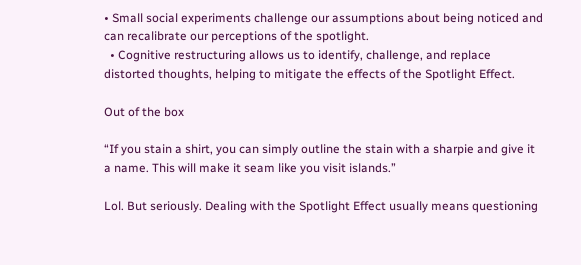• Small social experiments challenge our assumptions about being noticed and can recalibrate our perceptions of the spotlight.
  • Cognitive restructuring allows us to identify, challenge, and replace distorted thoughts, helping to mitigate the effects of the Spotlight Effect.

Out of the box

“If you stain a shirt, you can simply outline the stain with a sharpie and give it a name. This will make it seam like you visit islands.”

Lol. But seriously. Dealing with the Spotlight Effect usually means questioning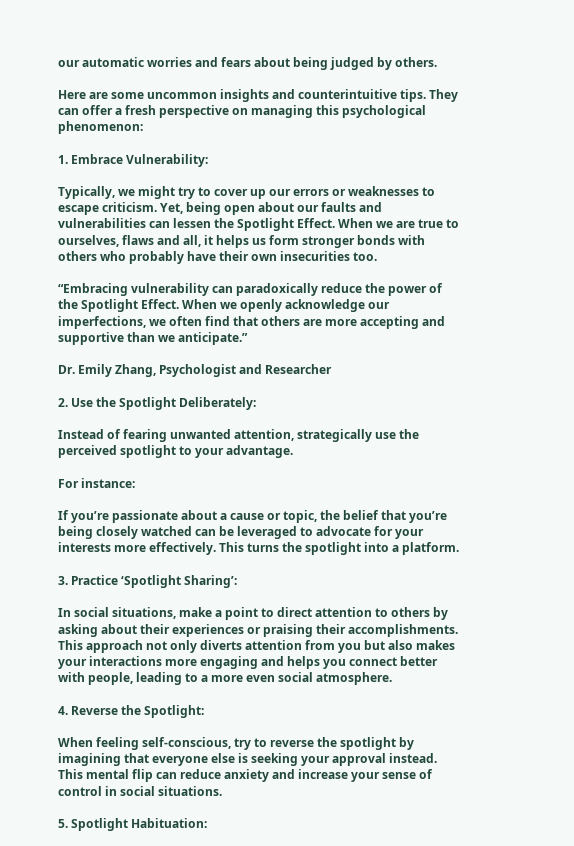our automatic worries and fears about being judged by others.

Here are some uncommon insights and counterintuitive tips. They can offer a fresh perspective on managing this psychological phenomenon:

1. Embrace Vulnerability:

Typically, we might try to cover up our errors or weaknesses to escape criticism. Yet, being open about our faults and vulnerabilities can lessen the Spotlight Effect. When we are true to ourselves, flaws and all, it helps us form stronger bonds with others who probably have their own insecurities too.

“Embracing vulnerability can paradoxically reduce the power of the Spotlight Effect. When we openly acknowledge our imperfections, we often find that others are more accepting and supportive than we anticipate.”

Dr. Emily Zhang, Psychologist and Researcher

2. Use the Spotlight Deliberately:

Instead of fearing unwanted attention, strategically use the perceived spotlight to your advantage.

For instance:

If you’re passionate about a cause or topic, the belief that you’re being closely watched can be leveraged to advocate for your interests more effectively. This turns the spotlight into a platform.

3. Practice ‘Spotlight Sharing’:

In social situations, make a point to direct attention to others by asking about their experiences or praising their accomplishments. This approach not only diverts attention from you but also makes your interactions more engaging and helps you connect better with people, leading to a more even social atmosphere.

4. Reverse the Spotlight:

When feeling self-conscious, try to reverse the spotlight by imagining that everyone else is seeking your approval instead. This mental flip can reduce anxiety and increase your sense of control in social situations.

5. Spotlight Habituation: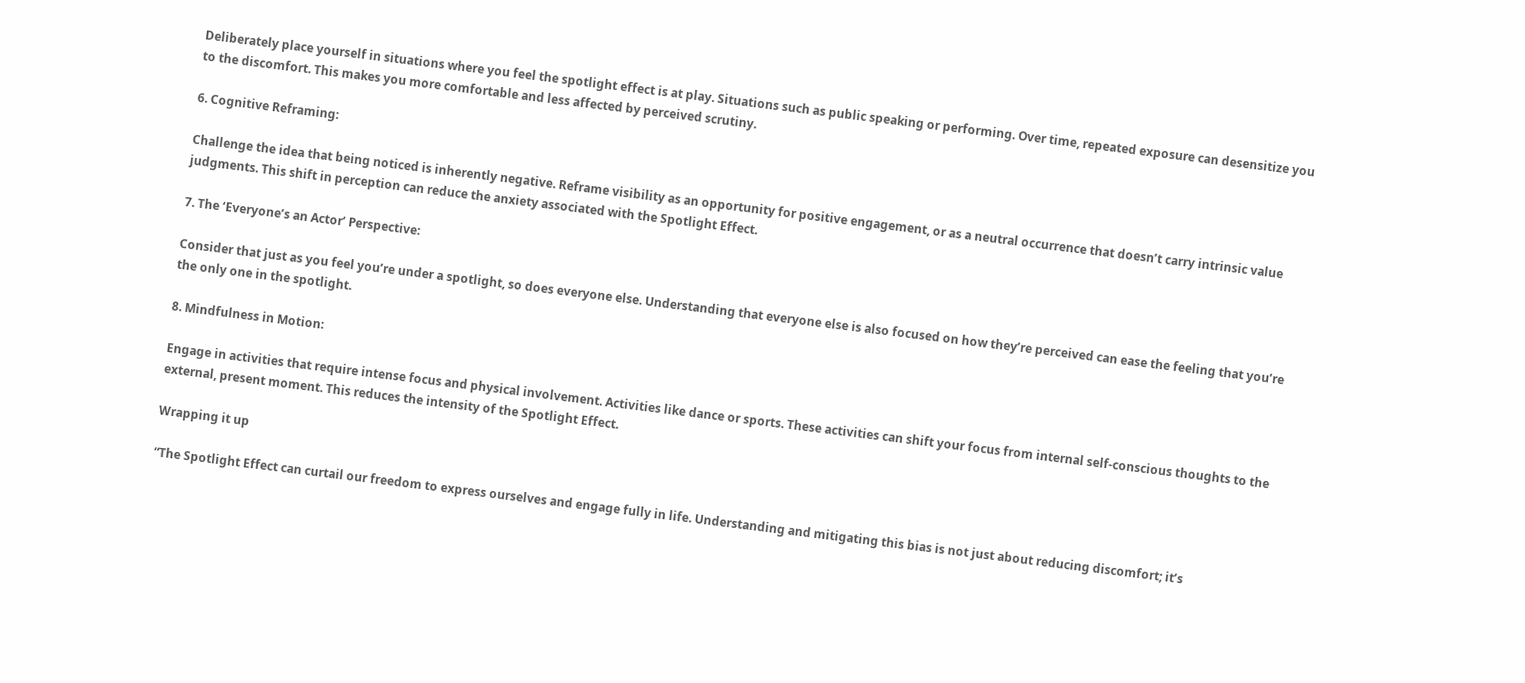Deliberately place yourself in situations where you feel the spotlight effect is at play. Situations such as public speaking or performing. Over time, repeated exposure can desensitize you to the discomfort. This makes you more comfortable and less affected by perceived scrutiny.

6. Cognitive Reframing:

Challenge the idea that being noticed is inherently negative. Reframe visibility as an opportunity for positive engagement, or as a neutral occurrence that doesn’t carry intrinsic value judgments. This shift in perception can reduce the anxiety associated with the Spotlight Effect.

7. The ‘Everyone’s an Actor’ Perspective:

Consider that just as you feel you’re under a spotlight, so does everyone else. Understanding that everyone else is also focused on how they’re perceived can ease the feeling that you’re the only one in the spotlight.

8. Mindfulness in Motion:

Engage in activities that require intense focus and physical involvement. Activities like dance or sports. These activities can shift your focus from internal self-conscious thoughts to the external, present moment. This reduces the intensity of the Spotlight Effect.

Wrapping it up

“The Spotlight Effect can curtail our freedom to express ourselves and engage fully in life. Understanding and mitigating this bias is not just about reducing discomfort; it’s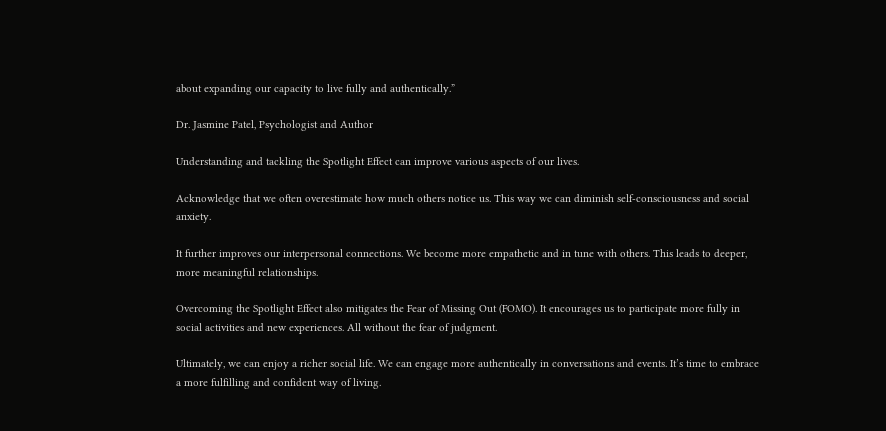about expanding our capacity to live fully and authentically.”

Dr. Jasmine Patel, Psychologist and Author

Understanding and tackling the Spotlight Effect can improve various aspects of our lives.

Acknowledge that we often overestimate how much others notice us. This way we can diminish self-consciousness and social anxiety.

It further improves our interpersonal connections. We become more empathetic and in tune with others. This leads to deeper, more meaningful relationships.

Overcoming the Spotlight Effect also mitigates the Fear of Missing Out (FOMO). It encourages us to participate more fully in social activities and new experiences. All without the fear of judgment.

Ultimately, we can enjoy a richer social life. We can engage more authentically in conversations and events. It’s time to embrace a more fulfilling and confident way of living.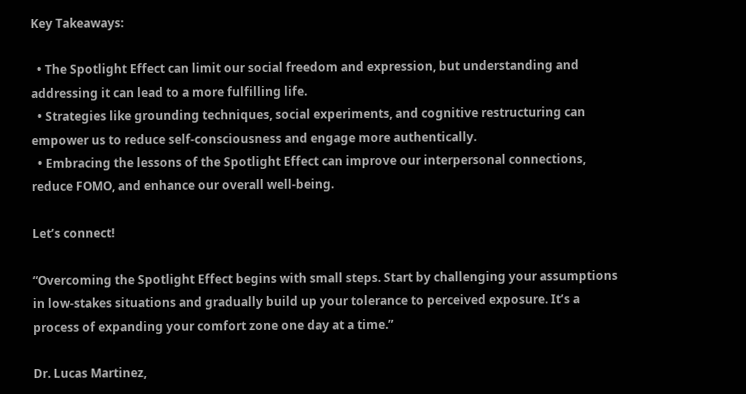Key Takeaways:

  • The Spotlight Effect can limit our social freedom and expression, but understanding and addressing it can lead to a more fulfilling life.
  • Strategies like grounding techniques, social experiments, and cognitive restructuring can empower us to reduce self-consciousness and engage more authentically.
  • Embracing the lessons of the Spotlight Effect can improve our interpersonal connections, reduce FOMO, and enhance our overall well-being.

Let’s connect!

“Overcoming the Spotlight Effect begins with small steps. Start by challenging your assumptions in low-stakes situations and gradually build up your tolerance to perceived exposure. It’s a process of expanding your comfort zone one day at a time.”

Dr. Lucas Martinez,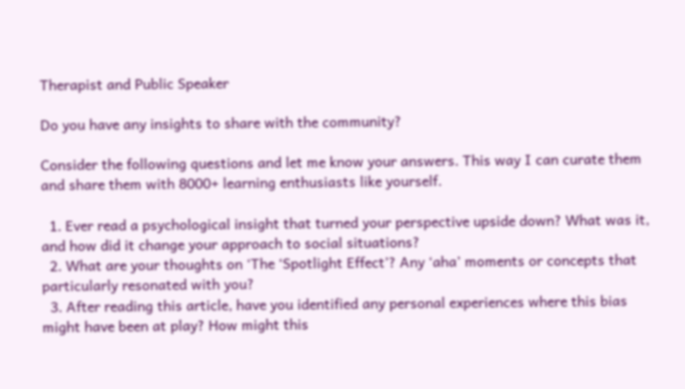Therapist and Public Speaker

Do you have any insights to share with the community?

Consider the following questions and let me know your answers. This way I can curate them and share them with 8000+ learning enthusiasts like yourself.

  1. Ever read a psychological insight that turned your perspective upside down? What was it, and how did it change your approach to social situations?
  2. What are your thoughts on ‘The ‘Spotlight Effect’? Any ‘aha’ moments or concepts that particularly resonated with you?
  3. After reading this article, have you identified any personal experiences where this bias might have been at play? How might this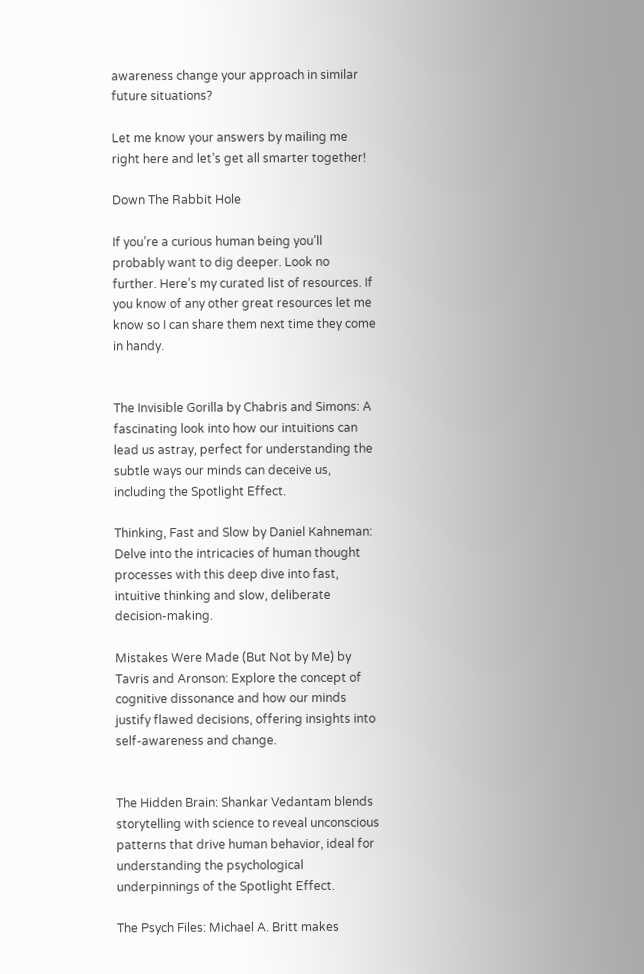awareness change your approach in similar future situations?

Let me know your answers by mailing me right here and let’s get all smarter together!

Down The Rabbit Hole

If you’re a curious human being you’ll probably want to dig deeper. Look no further. Here’s my curated list of resources. If you know of any other great resources let me know so I can share them next time they come in handy.


The Invisible Gorilla by Chabris and Simons: A fascinating look into how our intuitions can lead us astray, perfect for understanding the subtle ways our minds can deceive us, including the Spotlight Effect.

Thinking, Fast and Slow by Daniel Kahneman: Delve into the intricacies of human thought processes with this deep dive into fast, intuitive thinking and slow, deliberate decision-making.

Mistakes Were Made (But Not by Me) by Tavris and Aronson: Explore the concept of cognitive dissonance and how our minds justify flawed decisions, offering insights into self-awareness and change.


The Hidden Brain: Shankar Vedantam blends storytelling with science to reveal unconscious patterns that drive human behavior, ideal for understanding the psychological underpinnings of the Spotlight Effect.

The Psych Files: Michael A. Britt makes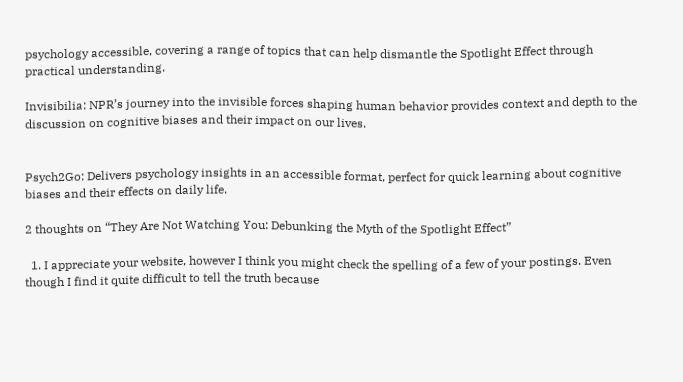psychology accessible, covering a range of topics that can help dismantle the Spotlight Effect through practical understanding.

Invisibilia: NPR’s journey into the invisible forces shaping human behavior provides context and depth to the discussion on cognitive biases and their impact on our lives.


Psych2Go: Delivers psychology insights in an accessible format, perfect for quick learning about cognitive biases and their effects on daily life.

2 thoughts on “They Are Not Watching You: Debunking the Myth of the Spotlight Effect”

  1. I appreciate your website, however I think you might check the spelling of a few of your postings. Even though I find it quite difficult to tell the truth because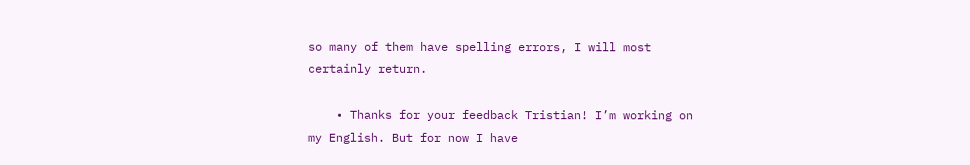so many of them have spelling errors, I will most certainly return.

    • Thanks for your feedback Tristian! I’m working on my English. But for now I have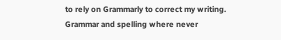to rely on Grammarly to correct my writing. Grammar and spelling where never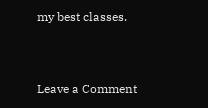my best classes.


Leave a Comment